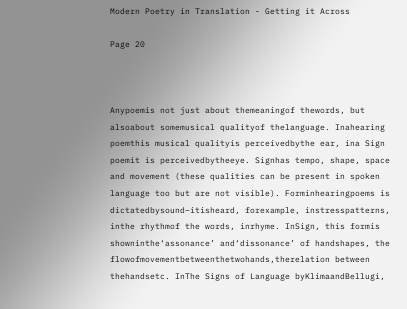Modern Poetry in Translation - Getting it Across

Page 20



Anypoemis not just about themeaningof thewords, but alsoabout somemusical qualityof thelanguage. Inahearing poemthis musical qualityis perceivedbythe ear, ina Sign poemit is perceivedbytheeye. Signhas tempo, shape, space and movement (these qualities can be present in spoken language too but are not visible). Forminhearingpoems is dictatedbysound–itisheard, forexample, instresspatterns, inthe rhythmof the words, inrhyme. InSign, this formis showninthe‘assonance’ and‘dissonance’ of handshapes, the flowofmovementbetweenthetwohands,therelation between thehandsetc. InThe Signs of Language byKlimaandBellugi,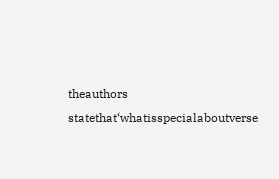theauthors statethat‘whatisspecialaboutverse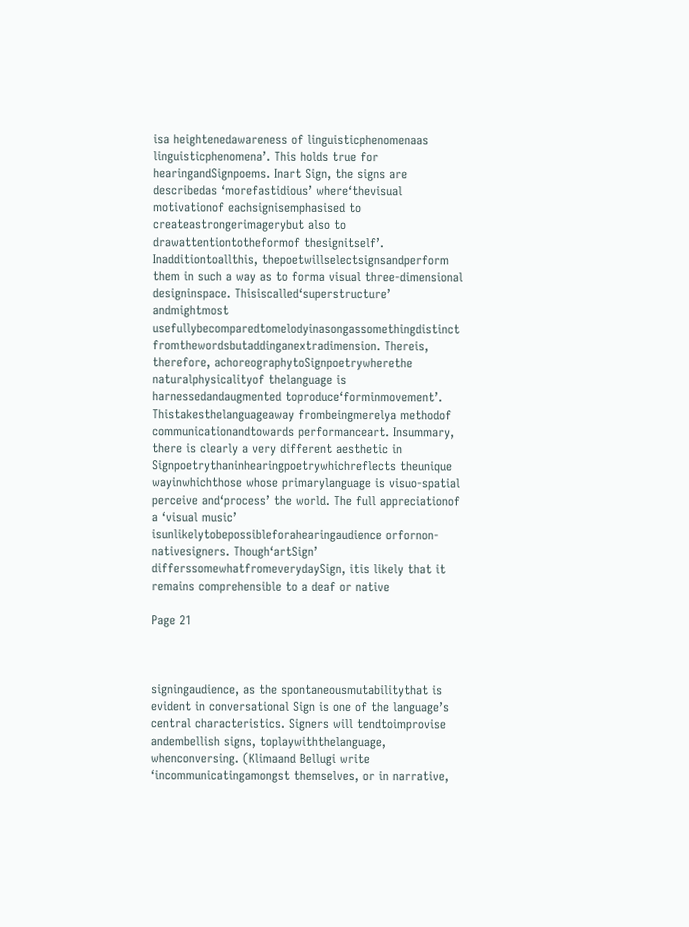isa heightenedawareness of linguisticphenomenaas linguisticphenomena’. This holds true for hearingandSignpoems. Inart Sign, the signs are describedas ‘morefastidious’ where‘thevisual motivationof eachsignisemphasised to createastrongerimagerybut also to drawattentiontotheformof thesignitself’. Inadditiontoallthis, thepoetwillselectsignsandperform them in such a way as to forma visual three-dimensional designinspace. Thisiscalled‘superstructure’ andmightmost usefullybecomparedtomelodyinasongassomethingdistinct fromthewordsbutaddinganextradimension. Thereis, therefore, achoreographytoSignpoetrywherethe naturalphysicalityof thelanguage is harnessedandaugmented toproduce‘forminmovement’. Thistakesthelanguageaway frombeingmerelya methodof communicationandtowards performanceart. Insummary, there is clearly a very different aesthetic in Signpoetrythaninhearingpoetrywhichreflects theunique wayinwhichthose whose primarylanguage is visuo-spatial perceive and‘process’ the world. The full appreciationof a ‘visual music’ isunlikelytobepossibleforahearingaudience orfornon-nativesigners. Though‘artSign’ differssomewhatfromeverydaySign, itis likely that it remains comprehensible to a deaf or native

Page 21



signingaudience, as the spontaneousmutabilitythat is evident in conversational Sign is one of the language’s central characteristics. Signers will tendtoimprovise andembellish signs, toplaywiththelanguage, whenconversing. (Klimaand Bellugi write ‘incommunicatingamongst themselves, or in narrative,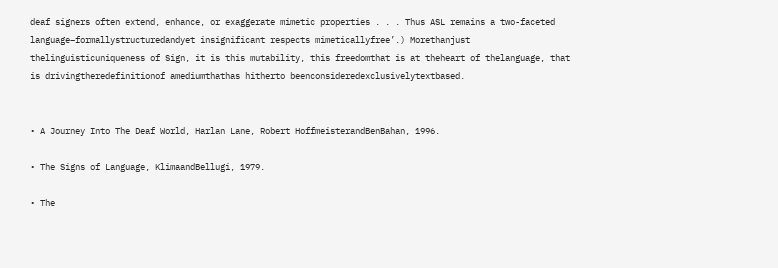deaf signers often extend, enhance, or exaggerate mimetic properties . . . Thus ASL remains a two-faceted language–formallystructuredandyet insignificant respects mimeticallyfree’.) Morethanjust thelinguisticuniqueness of Sign, it is this mutability, this freedomthat is at theheart of thelanguage, that is drivingtheredefinitionof amediumthathas hitherto beenconsideredexclusivelytextbased.


• A Journey Into The Deaf World, Harlan Lane, Robert HoffmeisterandBenBahan, 1996.

• The Signs of Language, KlimaandBellugi, 1979.

• The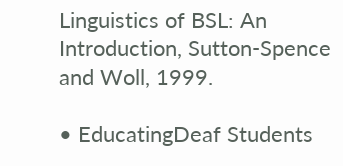Linguistics of BSL: An Introduction, Sutton-Spence and Woll, 1999.

• EducatingDeaf Students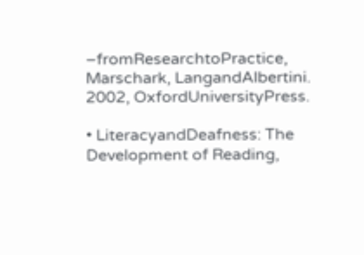–fromResearchtoPractice, Marschark, LangandAlbertini. 2002, OxfordUniversityPress.

• LiteracyandDeafness: The Development of Reading,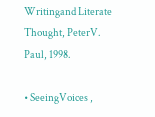Writingand Literate Thought, PeterV. Paul, 1998.

• SeeingVoices ,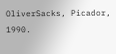OliverSacks, Picador, 1990.